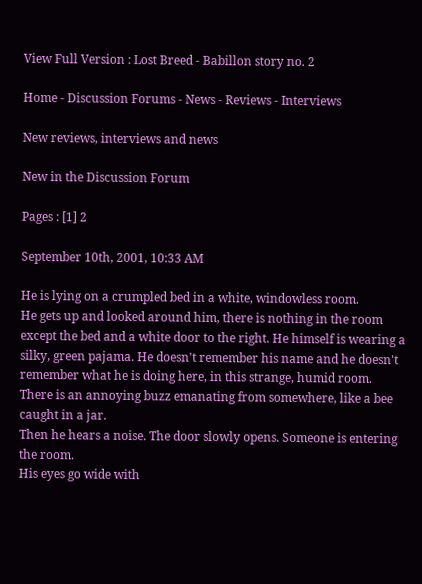View Full Version : Lost Breed - Babillon story no. 2

Home - Discussion Forums - News - Reviews - Interviews

New reviews, interviews and news

New in the Discussion Forum

Pages : [1] 2

September 10th, 2001, 10:33 AM

He is lying on a crumpled bed in a white, windowless room.
He gets up and looked around him, there is nothing in the room except the bed and a white door to the right. He himself is wearing a silky, green pajama. He doesn't remember his name and he doesn't remember what he is doing here, in this strange, humid room.
There is an annoying buzz emanating from somewhere, like a bee caught in a jar.
Then he hears a noise. The door slowly opens. Someone is entering the room.
His eyes go wide with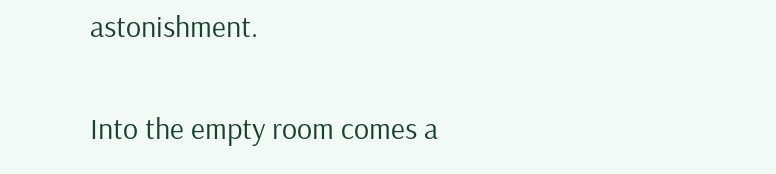astonishment.

Into the empty room comes a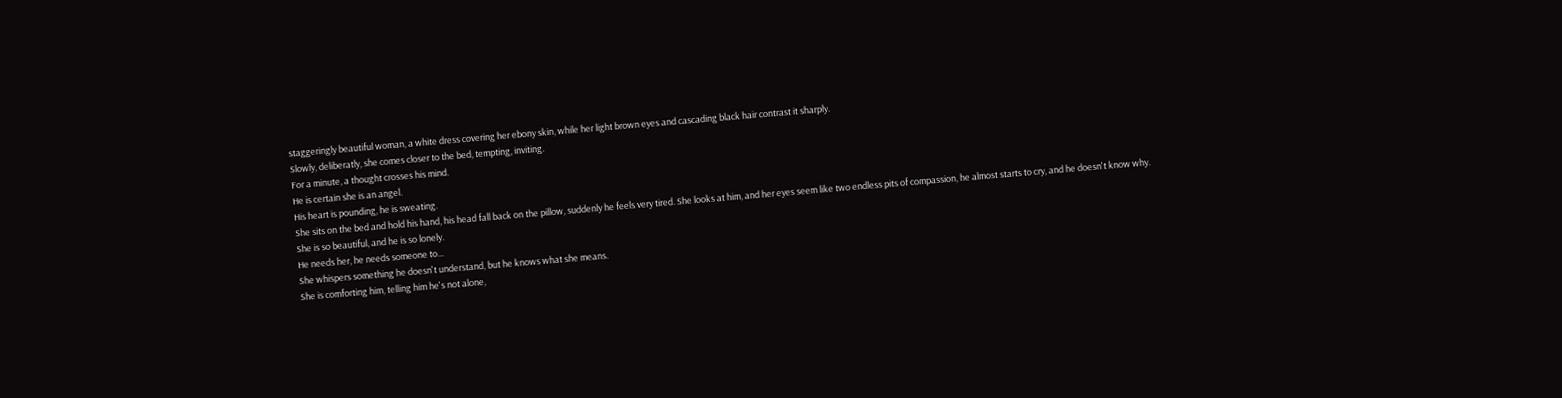staggeringly beautiful woman, a white dress covering her ebony skin, while her light brown eyes and cascading black hair contrast it sharply.
Slowly, deliberatly, she comes closer to the bed, tempting, inviting.
For a minute, a thought crosses his mind.
He is certain she is an angel.
His heart is pounding, he is sweating.
She sits on the bed and hold his hand, his head fall back on the pillow, suddenly he feels very tired. She looks at him, and her eyes seem like two endless pits of compassion, he almost starts to cry, and he doesn't know why.
She is so beautiful, and he is so lonely.
He needs her, he needs someone to...
She whispers something he doesn't understand, but he knows what she means.
She is comforting him, telling him he's not alone,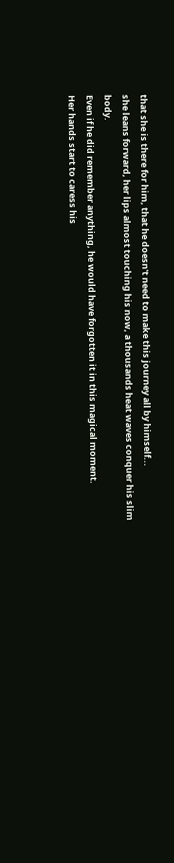that she is there for him, that he doesn't need to make this journey all by himself...
she leans forward, her lips almost touching his now, a thousands heat waves conquer his slim body.
Even if he did remember anything, he would have forgotten it in this magical moment.
Her hands start to caress his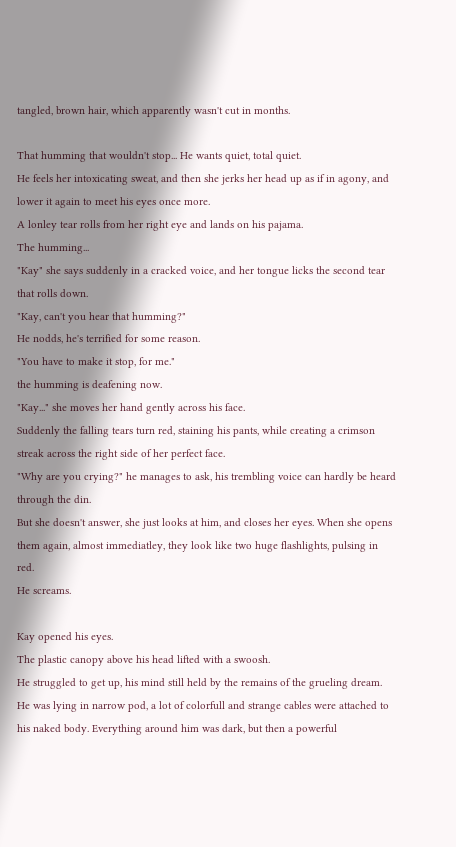tangled, brown hair, which apparently wasn't cut in months.

That humming that wouldn't stop... He wants quiet, total quiet.
He feels her intoxicating sweat, and then she jerks her head up as if in agony, and lower it again to meet his eyes once more.
A lonley tear rolls from her right eye and lands on his pajama.
The humming...
"Kay" she says suddenly in a cracked voice, and her tongue licks the second tear that rolls down.
"Kay, can't you hear that humming?"
He nodds, he's terrified for some reason.
"You have to make it stop, for me."
the humming is deafening now.
"Kay..." she moves her hand gently across his face.
Suddenly the falling tears turn red, staining his pants, while creating a crimson streak across the right side of her perfect face.
"Why are you crying?" he manages to ask, his trembling voice can hardly be heard through the din.
But she doesn't answer, she just looks at him, and closes her eyes. When she opens them again, almost immediatley, they look like two huge flashlights, pulsing in red.
He screams.

Kay opened his eyes.
The plastic canopy above his head lifted with a swoosh.
He struggled to get up, his mind still held by the remains of the grueling dream.
He was lying in narrow pod, a lot of colorfull and strange cables were attached to his naked body. Everything around him was dark, but then a powerful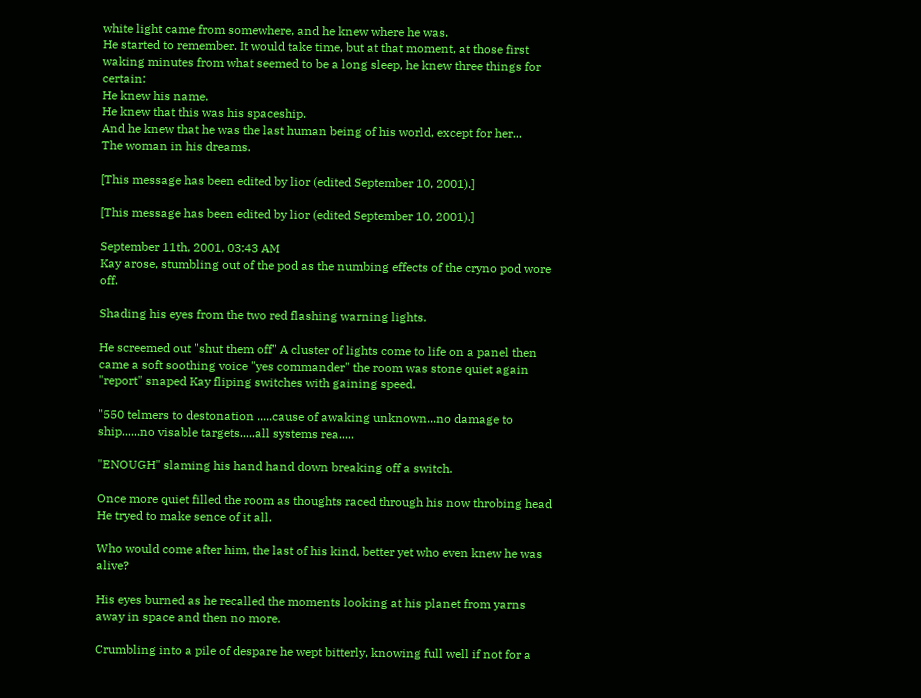white light came from somewhere, and he knew where he was.
He started to remember. It would take time, but at that moment, at those first waking minutes from what seemed to be a long sleep, he knew three things for certain:
He knew his name.
He knew that this was his spaceship.
And he knew that he was the last human being of his world, except for her...
The woman in his dreams.

[This message has been edited by lior (edited September 10, 2001).]

[This message has been edited by lior (edited September 10, 2001).]

September 11th, 2001, 03:43 AM
Kay arose, stumbling out of the pod as the numbing effects of the cryno pod wore off.

Shading his eyes from the two red flashing warning lights.

He screemed out "shut them off" A cluster of lights come to life on a panel then came a soft soothing voice "yes commander" the room was stone quiet again "report" snaped Kay fliping switches with gaining speed.

"550 telmers to destonation .....cause of awaking unknown...no damage to ship......no visable targets.....all systems rea.....

"ENOUGH" slaming his hand hand down breaking off a switch.

Once more quiet filled the room as thoughts raced through his now throbing head He tryed to make sence of it all.

Who would come after him, the last of his kind, better yet who even knew he was alive?

His eyes burned as he recalled the moments looking at his planet from yarns away in space and then no more.

Crumbling into a pile of despare he wept bitterly, knowing full well if not for a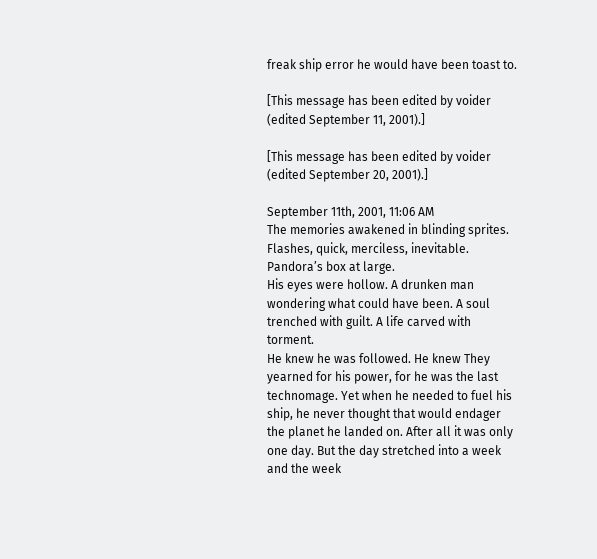freak ship error he would have been toast to.

[This message has been edited by voider (edited September 11, 2001).]

[This message has been edited by voider (edited September 20, 2001).]

September 11th, 2001, 11:06 AM
The memories awakened in blinding sprites. Flashes, quick, merciless, inevitable. Pandora’s box at large.
His eyes were hollow. A drunken man wondering what could have been. A soul trenched with guilt. A life carved with torment.
He knew he was followed. He knew They yearned for his power, for he was the last technomage. Yet when he needed to fuel his ship, he never thought that would endager the planet he landed on. After all it was only one day. But the day stretched into a week and the week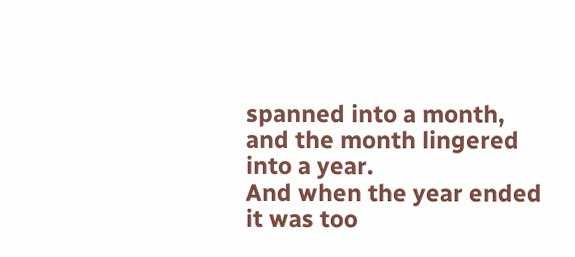spanned into a month, and the month lingered into a year.
And when the year ended it was too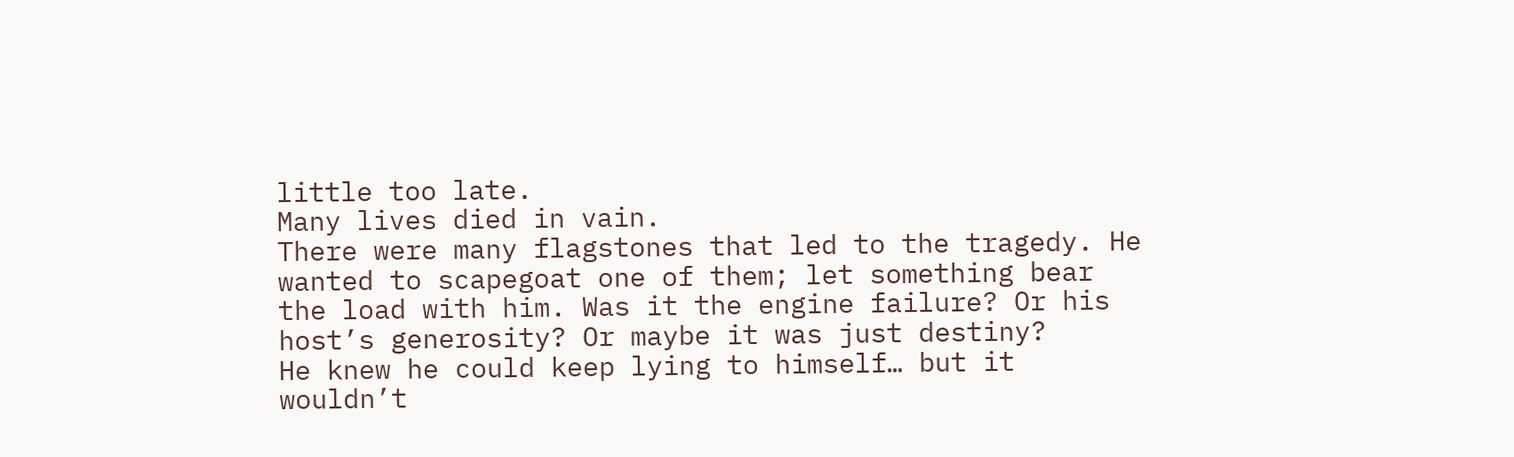little too late.
Many lives died in vain.
There were many flagstones that led to the tragedy. He wanted to scapegoat one of them; let something bear the load with him. Was it the engine failure? Or his host’s generosity? Or maybe it was just destiny?
He knew he could keep lying to himself… but it wouldn’t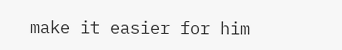make it easier for him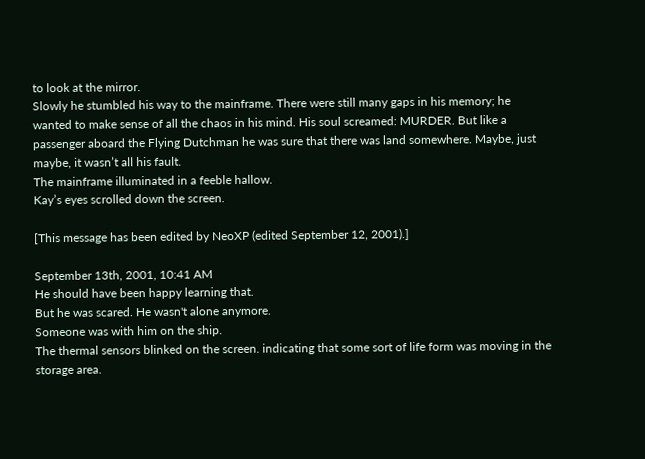to look at the mirror.
Slowly he stumbled his way to the mainframe. There were still many gaps in his memory; he wanted to make sense of all the chaos in his mind. His soul screamed: MURDER. But like a passenger aboard the Flying Dutchman he was sure that there was land somewhere. Maybe, just maybe, it wasn’t all his fault.
The mainframe illuminated in a feeble hallow.
Kay’s eyes scrolled down the screen.

[This message has been edited by NeoXP (edited September 12, 2001).]

September 13th, 2001, 10:41 AM
He should have been happy learning that.
But he was scared. He wasn't alone anymore.
Someone was with him on the ship.
The thermal sensors blinked on the screen. indicating that some sort of life form was moving in the storage area.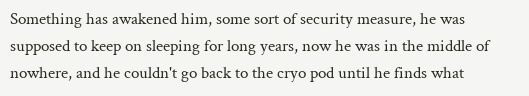Something has awakened him, some sort of security measure, he was supposed to keep on sleeping for long years, now he was in the middle of nowhere, and he couldn't go back to the cryo pod until he finds what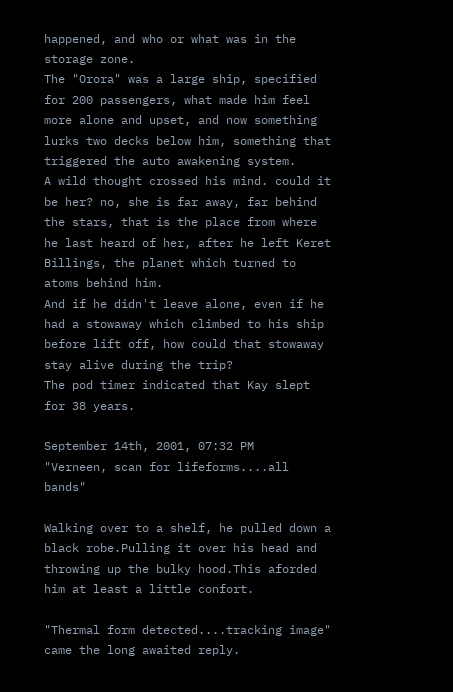happened, and who or what was in the storage zone.
The "Orora" was a large ship, specified for 200 passengers, what made him feel more alone and upset, and now something lurks two decks below him, something that triggered the auto awakening system.
A wild thought crossed his mind. could it be her? no, she is far away, far behind the stars, that is the place from where he last heard of her, after he left Keret Billings, the planet which turned to atoms behind him.
And if he didn't leave alone, even if he had a stowaway which climbed to his ship before lift off, how could that stowaway stay alive during the trip?
The pod timer indicated that Kay slept for 38 years.

September 14th, 2001, 07:32 PM
"Verneen, scan for lifeforms....all bands"

Walking over to a shelf, he pulled down a black robe.Pulling it over his head and throwing up the bulky hood.This aforded him at least a little confort.

"Thermal form detected....tracking image" came the long awaited reply.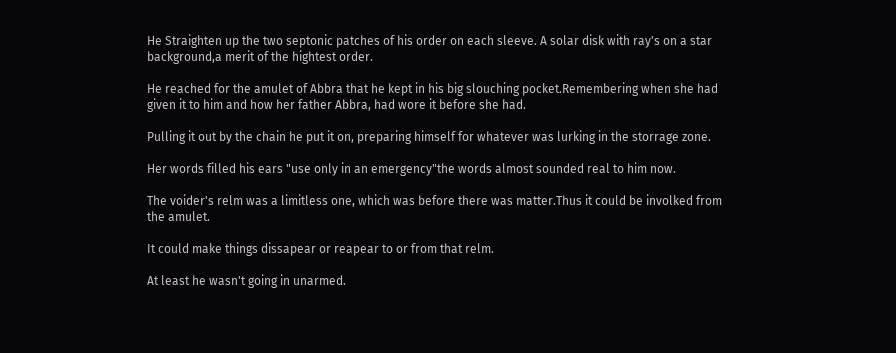He Straighten up the two septonic patches of his order on each sleeve. A solar disk with ray's on a star background,a merit of the hightest order.

He reached for the amulet of Abbra that he kept in his big slouching pocket.Remembering when she had given it to him and how her father Abbra, had wore it before she had.

Pulling it out by the chain he put it on, preparing himself for whatever was lurking in the storrage zone.

Her words filled his ears "use only in an emergency"the words almost sounded real to him now.

The voider's relm was a limitless one, which was before there was matter.Thus it could be involked from the amulet.

It could make things dissapear or reapear to or from that relm.

At least he wasn't going in unarmed.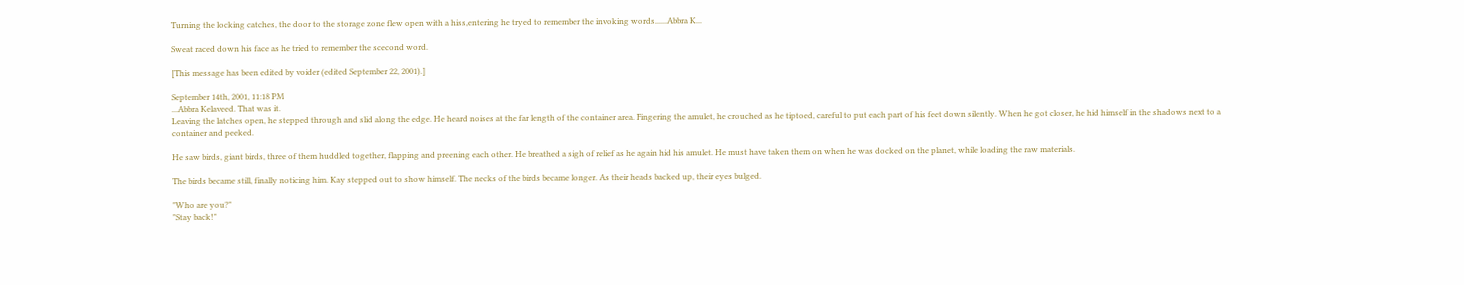Turning the locking catches, the door to the storage zone flew open with a hiss,entering he tryed to remember the invoking words......Abbra K...

Sweat raced down his face as he tried to remember the scecond word.

[This message has been edited by voider (edited September 22, 2001).]

September 14th, 2001, 11:18 PM
...Abbra Kelaveed. That was it.
Leaving the latches open, he stepped through and slid along the edge. He heard noises at the far length of the container area. Fingering the amulet, he crouched as he tiptoed, careful to put each part of his feet down silently. When he got closer, he hid himself in the shadows next to a container and peeked.

He saw birds, giant birds, three of them huddled together, flapping and preening each other. He breathed a sigh of relief as he again hid his amulet. He must have taken them on when he was docked on the planet, while loading the raw materials.

The birds became still, finally noticing him. Kay stepped out to show himself. The necks of the birds became longer. As their heads backed up, their eyes bulged.

"Who are you?"
"Stay back!"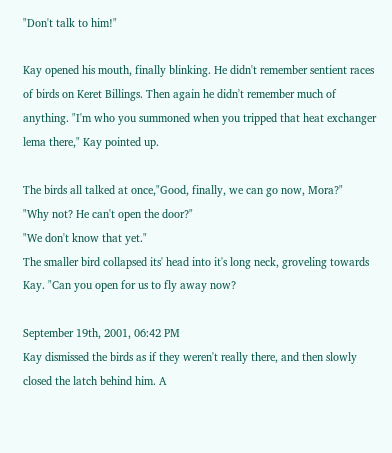"Don't talk to him!"

Kay opened his mouth, finally blinking. He didn't remember sentient races of birds on Keret Billings. Then again he didn't remember much of anything. "I'm who you summoned when you tripped that heat exchanger lema there," Kay pointed up.

The birds all talked at once,"Good, finally, we can go now, Mora?"
"Why not? He can't open the door?"
"We don't know that yet."
The smaller bird collapsed its' head into it's long neck, groveling towards Kay. "Can you open for us to fly away now?

September 19th, 2001, 06:42 PM
Kay dismissed the birds as if they weren't really there, and then slowly closed the latch behind him. A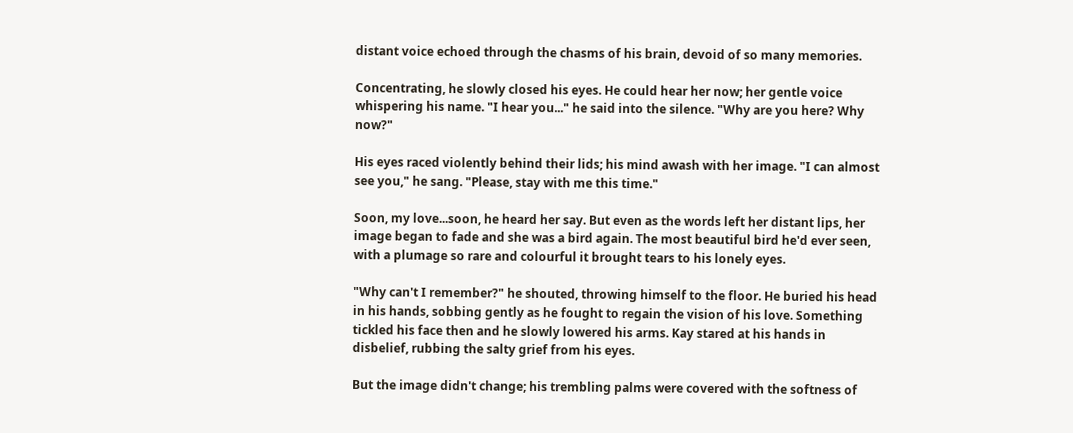distant voice echoed through the chasms of his brain, devoid of so many memories.

Concentrating, he slowly closed his eyes. He could hear her now; her gentle voice whispering his name. "I hear you..." he said into the silence. "Why are you here? Why now?"

His eyes raced violently behind their lids; his mind awash with her image. "I can almost see you," he sang. "Please, stay with me this time."

Soon, my love...soon, he heard her say. But even as the words left her distant lips, her image began to fade and she was a bird again. The most beautiful bird he'd ever seen, with a plumage so rare and colourful it brought tears to his lonely eyes.

"Why can't I remember?" he shouted, throwing himself to the floor. He buried his head in his hands, sobbing gently as he fought to regain the vision of his love. Something tickled his face then and he slowly lowered his arms. Kay stared at his hands in disbelief, rubbing the salty grief from his eyes.

But the image didn't change; his trembling palms were covered with the softness of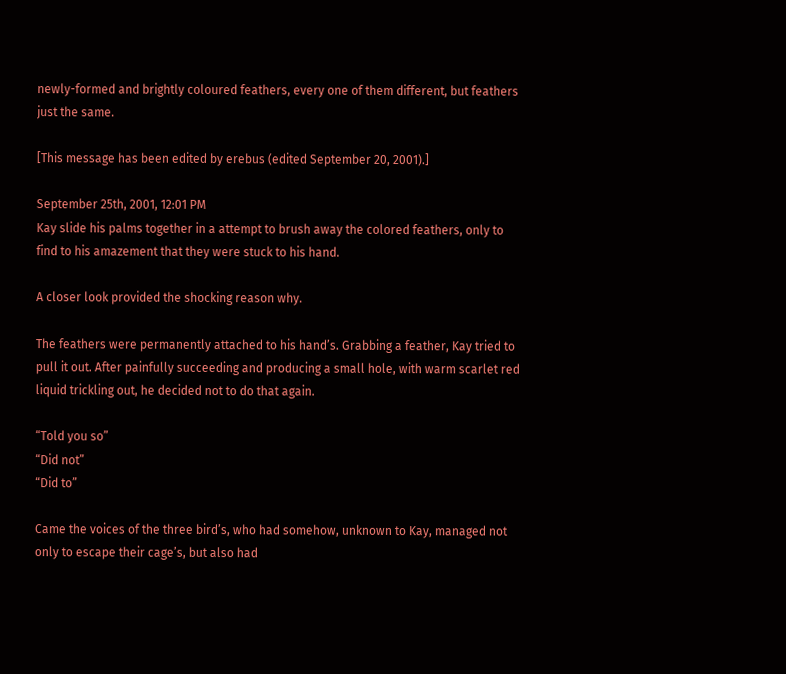newly-formed and brightly coloured feathers, every one of them different, but feathers just the same.

[This message has been edited by erebus (edited September 20, 2001).]

September 25th, 2001, 12:01 PM
Kay slide his palms together in a attempt to brush away the colored feathers, only to find to his amazement that they were stuck to his hand.

A closer look provided the shocking reason why.

The feathers were permanently attached to his hand’s. Grabbing a feather, Kay tried to pull it out. After painfully succeeding and producing a small hole, with warm scarlet red liquid trickling out, he decided not to do that again.

“Told you so”
“Did not”
“Did to”

Came the voices of the three bird’s, who had somehow, unknown to Kay, managed not only to escape their cage’s, but also had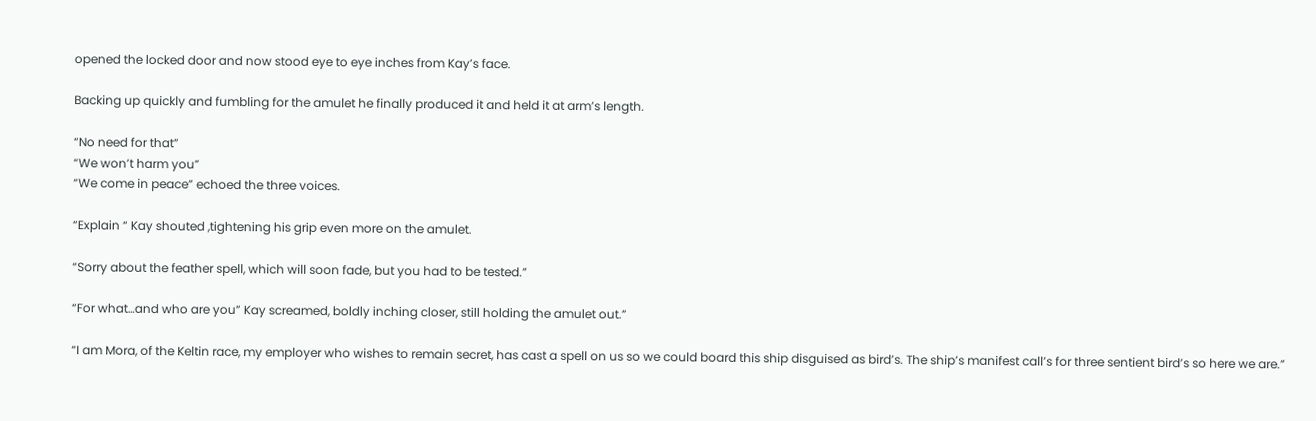opened the locked door and now stood eye to eye inches from Kay’s face.

Backing up quickly and fumbling for the amulet he finally produced it and held it at arm’s length.

“No need for that”
“We won’t harm you”
“We come in peace” echoed the three voices.

“Explain “ Kay shouted ,tightening his grip even more on the amulet.

“Sorry about the feather spell, which will soon fade, but you had to be tested.”

“For what…and who are you” Kay screamed, boldly inching closer, still holding the amulet out.”

“I am Mora, of the Keltin race, my employer who wishes to remain secret, has cast a spell on us so we could board this ship disguised as bird’s. The ship’s manifest call’s for three sentient bird’s so here we are.”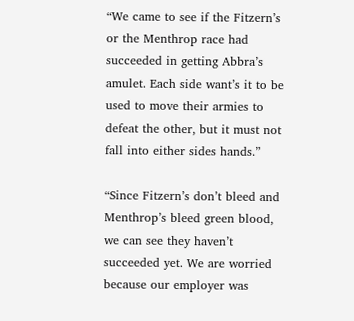“We came to see if the Fitzern’s or the Menthrop race had succeeded in getting Abbra’s amulet. Each side want’s it to be used to move their armies to defeat the other, but it must not fall into either sides hands.”

“Since Fitzern’s don’t bleed and Menthrop’s bleed green blood, we can see they haven’t succeeded yet. We are worried because our employer was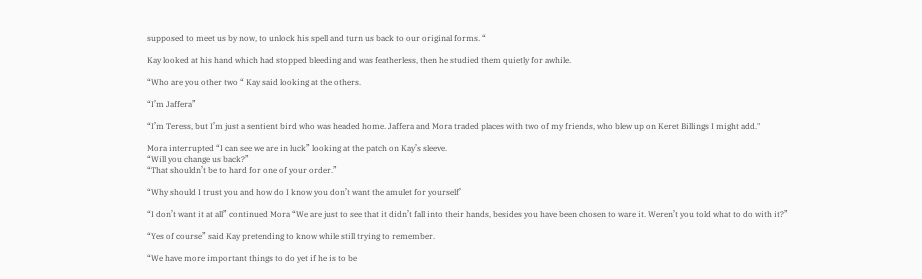supposed to meet us by now, to unlock his spell and turn us back to our original forms. “

Kay looked at his hand which had stopped bleeding and was featherless, then he studied them quietly for awhile.

“Who are you other two “ Kay said looking at the others.

“I’m Jaffera”

“I’m Teress, but I’m just a sentient bird who was headed home. Jaffera and Mora traded places with two of my friends, who blew up on Keret Billings I might add."

Mora interrupted “I can see we are in luck” looking at the patch on Kay’s sleeve.
“Will you change us back?”
“That shouldn’t be to hard for one of your order.”

“Why should I trust you and how do I know you don’t want the amulet for yourself’

“I don’t want it at all” continued Mora “We are just to see that it didn’t fall into their hands, besides you have been chosen to ware it. Weren’t you told what to do with it?”

“Yes of course” said Kay pretending to know while still trying to remember.

“We have more important things to do yet if he is to be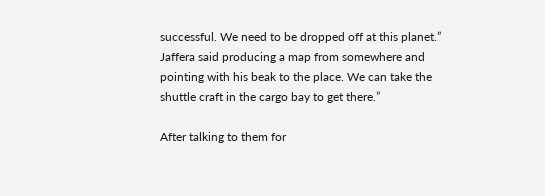successful. We need to be dropped off at this planet.” Jaffera said producing a map from somewhere and pointing with his beak to the place. We can take the shuttle craft in the cargo bay to get there.”

After talking to them for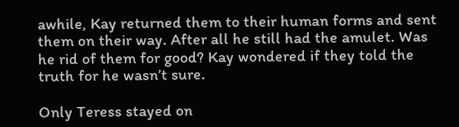awhile, Kay returned them to their human forms and sent them on their way. After all he still had the amulet. Was he rid of them for good? Kay wondered if they told the truth for he wasn’t sure.

Only Teress stayed on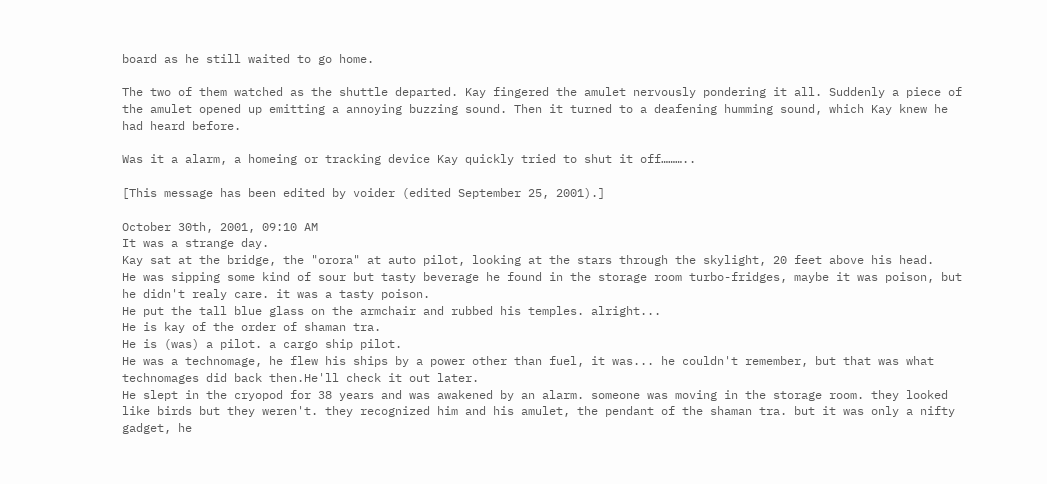board as he still waited to go home.

The two of them watched as the shuttle departed. Kay fingered the amulet nervously pondering it all. Suddenly a piece of the amulet opened up emitting a annoying buzzing sound. Then it turned to a deafening humming sound, which Kay knew he had heard before.

Was it a alarm, a homeing or tracking device Kay quickly tried to shut it off………..

[This message has been edited by voider (edited September 25, 2001).]

October 30th, 2001, 09:10 AM
It was a strange day.
Kay sat at the bridge, the "orora" at auto pilot, looking at the stars through the skylight, 20 feet above his head.
He was sipping some kind of sour but tasty beverage he found in the storage room turbo-fridges, maybe it was poison, but he didn't realy care. it was a tasty poison.
He put the tall blue glass on the armchair and rubbed his temples. alright...
He is kay of the order of shaman tra.
He is (was) a pilot. a cargo ship pilot.
He was a technomage, he flew his ships by a power other than fuel, it was... he couldn't remember, but that was what technomages did back then.He'll check it out later.
He slept in the cryopod for 38 years and was awakened by an alarm. someone was moving in the storage room. they looked like birds but they weren't. they recognized him and his amulet, the pendant of the shaman tra. but it was only a nifty gadget, he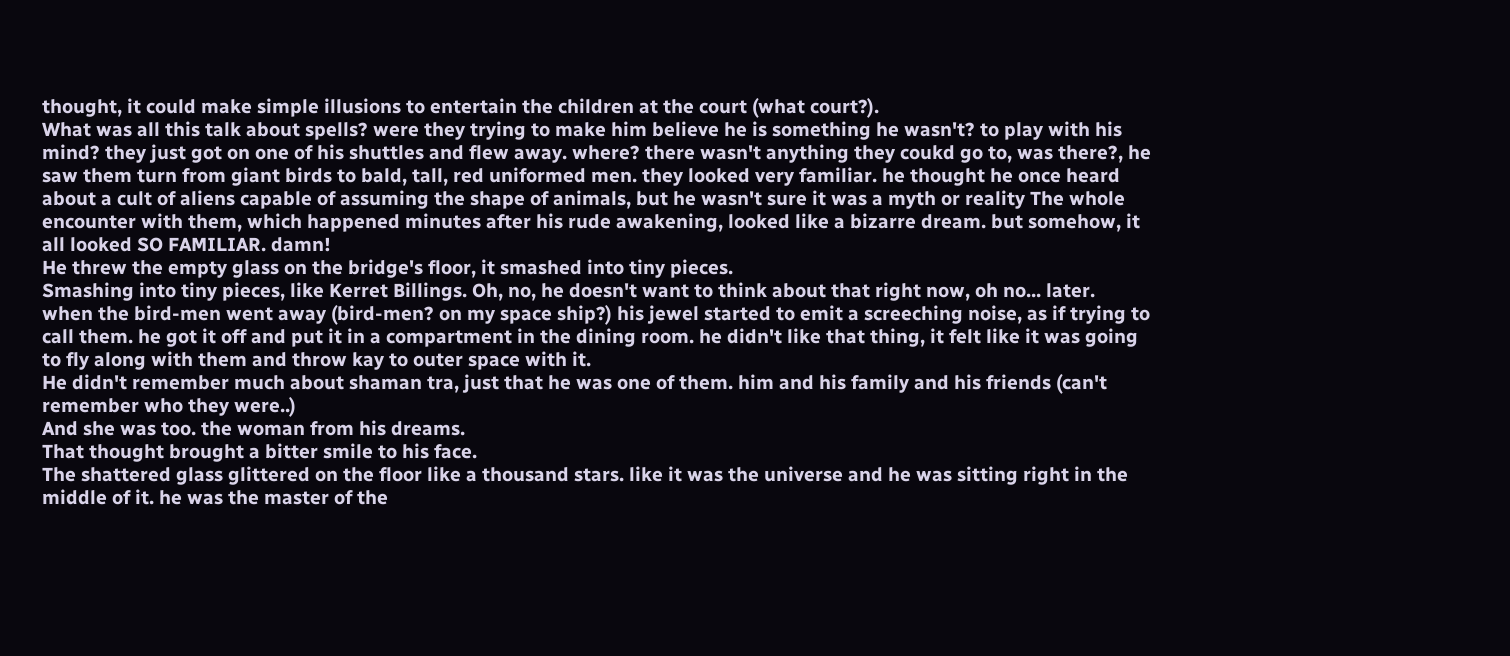thought, it could make simple illusions to entertain the children at the court (what court?).
What was all this talk about spells? were they trying to make him believe he is something he wasn't? to play with his mind? they just got on one of his shuttles and flew away. where? there wasn't anything they coukd go to, was there?, he saw them turn from giant birds to bald, tall, red uniformed men. they looked very familiar. he thought he once heard about a cult of aliens capable of assuming the shape of animals, but he wasn't sure it was a myth or reality The whole encounter with them, which happened minutes after his rude awakening, looked like a bizarre dream. but somehow, it all looked SO FAMILIAR. damn!
He threw the empty glass on the bridge's floor, it smashed into tiny pieces.
Smashing into tiny pieces, like Kerret Billings. Oh, no, he doesn't want to think about that right now, oh no... later.
when the bird-men went away (bird-men? on my space ship?) his jewel started to emit a screeching noise, as if trying to call them. he got it off and put it in a compartment in the dining room. he didn't like that thing, it felt like it was going to fly along with them and throw kay to outer space with it.
He didn't remember much about shaman tra, just that he was one of them. him and his family and his friends (can't remember who they were..)
And she was too. the woman from his dreams.
That thought brought a bitter smile to his face.
The shattered glass glittered on the floor like a thousand stars. like it was the universe and he was sitting right in the middle of it. he was the master of the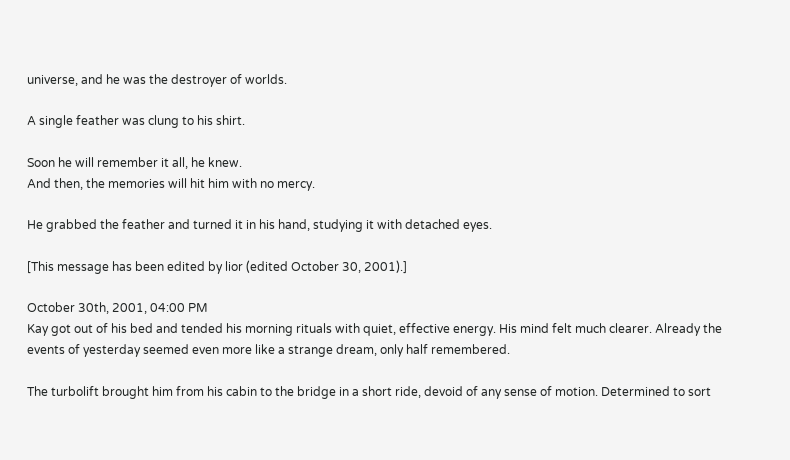universe, and he was the destroyer of worlds.

A single feather was clung to his shirt.

Soon he will remember it all, he knew.
And then, the memories will hit him with no mercy.

He grabbed the feather and turned it in his hand, studying it with detached eyes.

[This message has been edited by lior (edited October 30, 2001).]

October 30th, 2001, 04:00 PM
Kay got out of his bed and tended his morning rituals with quiet, effective energy. His mind felt much clearer. Already the events of yesterday seemed even more like a strange dream, only half remembered.

The turbolift brought him from his cabin to the bridge in a short ride, devoid of any sense of motion. Determined to sort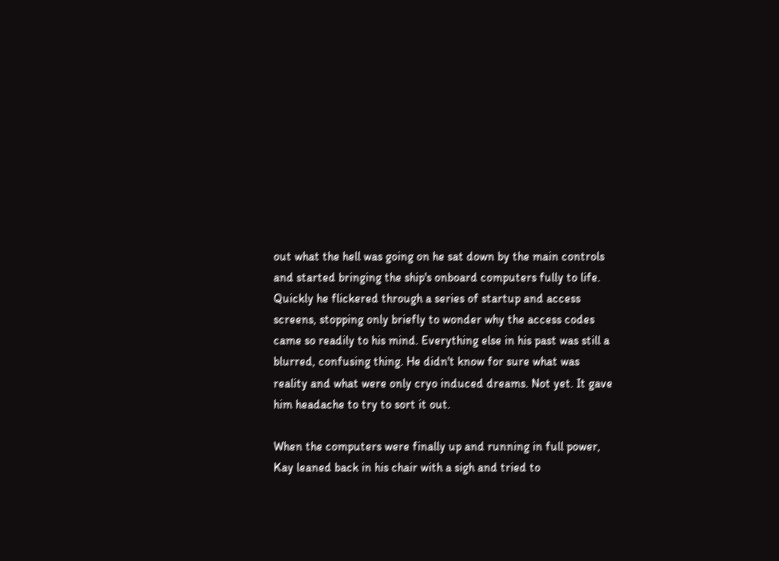out what the hell was going on he sat down by the main controls and started bringing the ship's onboard computers fully to life. Quickly he flickered through a series of startup and access screens, stopping only briefly to wonder why the access codes came so readily to his mind. Everything else in his past was still a blurred, confusing thing. He didn't know for sure what was reality and what were only cryo induced dreams. Not yet. It gave him headache to try to sort it out.

When the computers were finally up and running in full power, Kay leaned back in his chair with a sigh and tried to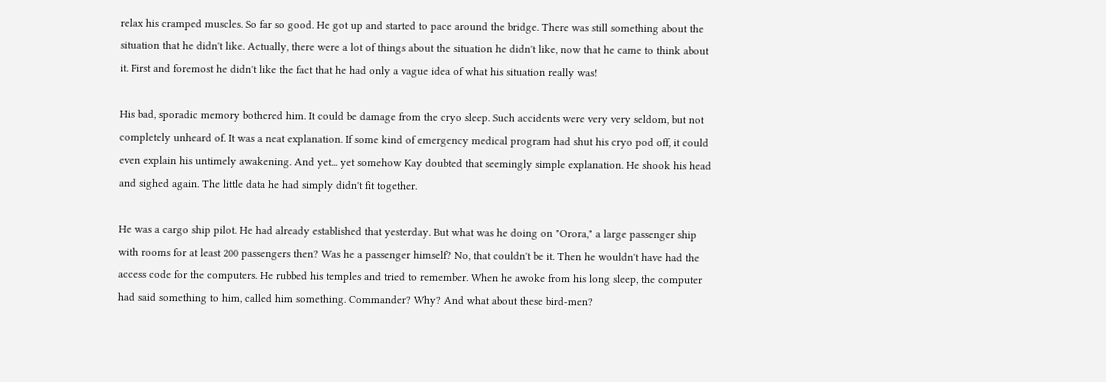relax his cramped muscles. So far so good. He got up and started to pace around the bridge. There was still something about the situation that he didn't like. Actually, there were a lot of things about the situation he didn't like, now that he came to think about it. First and foremost he didn't like the fact that he had only a vague idea of what his situation really was!

His bad, sporadic memory bothered him. It could be damage from the cryo sleep. Such accidents were very very seldom, but not completely unheard of. It was a neat explanation. If some kind of emergency medical program had shut his cryo pod off, it could even explain his untimely awakening. And yet... yet somehow Kay doubted that seemingly simple explanation. He shook his head and sighed again. The little data he had simply didn't fit together.

He was a cargo ship pilot. He had already established that yesterday. But what was he doing on "Orora," a large passenger ship with rooms for at least 200 passengers then? Was he a passenger himself? No, that couldn't be it. Then he wouldn't have had the access code for the computers. He rubbed his temples and tried to remember. When he awoke from his long sleep, the computer had said something to him, called him something. Commander? Why? And what about these bird-men?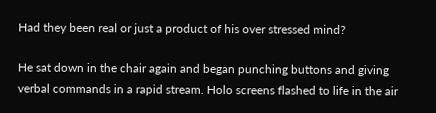Had they been real or just a product of his over stressed mind?

He sat down in the chair again and began punching buttons and giving verbal commands in a rapid stream. Holo screens flashed to life in the air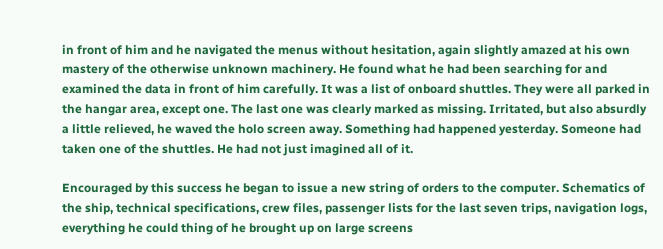in front of him and he navigated the menus without hesitation, again slightly amazed at his own mastery of the otherwise unknown machinery. He found what he had been searching for and examined the data in front of him carefully. It was a list of onboard shuttles. They were all parked in the hangar area, except one. The last one was clearly marked as missing. Irritated, but also absurdly a little relieved, he waved the holo screen away. Something had happened yesterday. Someone had taken one of the shuttles. He had not just imagined all of it.

Encouraged by this success he began to issue a new string of orders to the computer. Schematics of the ship, technical specifications, crew files, passenger lists for the last seven trips, navigation logs, everything he could thing of he brought up on large screens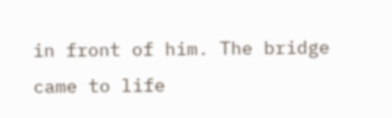in front of him. The bridge came to life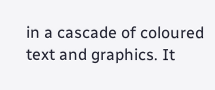in a cascade of coloured text and graphics. It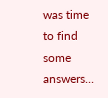was time to find some answers...